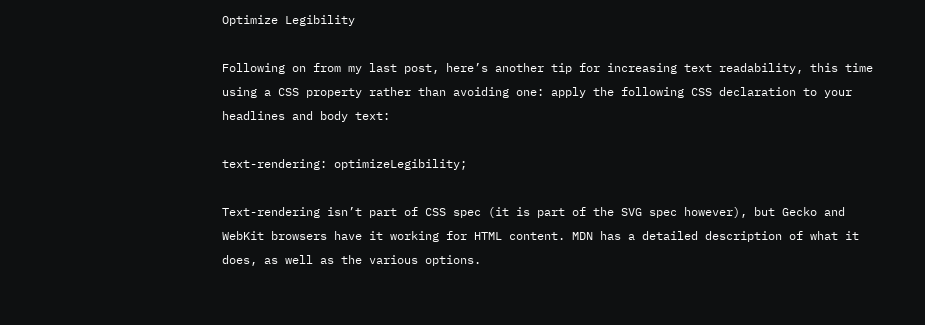Optimize Legibility

Following on from my last post, here’s another tip for increasing text readability, this time using a CSS property rather than avoiding one: apply the following CSS declaration to your headlines and body text:

text-rendering: optimizeLegibility;

Text-rendering isn’t part of CSS spec (it is part of the SVG spec however), but Gecko and WebKit browsers have it working for HTML content. MDN has a detailed description of what it does, as well as the various options.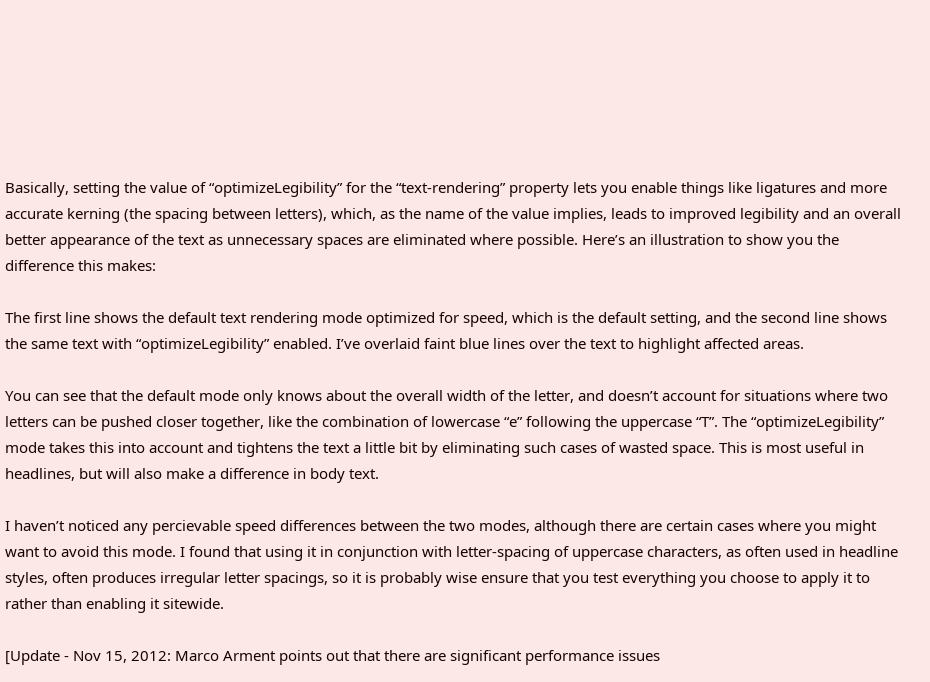Basically, setting the value of “optimizeLegibility” for the “text-rendering” property lets you enable things like ligatures and more accurate kerning (the spacing between letters), which, as the name of the value implies, leads to improved legibility and an overall better appearance of the text as unnecessary spaces are eliminated where possible. Here’s an illustration to show you the difference this makes:

The first line shows the default text rendering mode optimized for speed, which is the default setting, and the second line shows the same text with “optimizeLegibility” enabled. I’ve overlaid faint blue lines over the text to highlight affected areas.

You can see that the default mode only knows about the overall width of the letter, and doesn’t account for situations where two letters can be pushed closer together, like the combination of lowercase “e” following the uppercase “T”. The “optimizeLegibility” mode takes this into account and tightens the text a little bit by eliminating such cases of wasted space. This is most useful in headlines, but will also make a difference in body text.

I haven’t noticed any percievable speed differences between the two modes, although there are certain cases where you might want to avoid this mode. I found that using it in conjunction with letter-spacing of uppercase characters, as often used in headline styles, often produces irregular letter spacings, so it is probably wise ensure that you test everything you choose to apply it to rather than enabling it sitewide.

[Update - Nov 15, 2012: Marco Arment points out that there are significant performance issues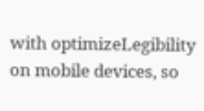with optimizeLegibility on mobile devices, so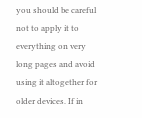you should be careful not to apply it to everything on very long pages and avoid using it altogether for older devices. If in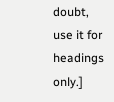doubt, use it for headings only.]